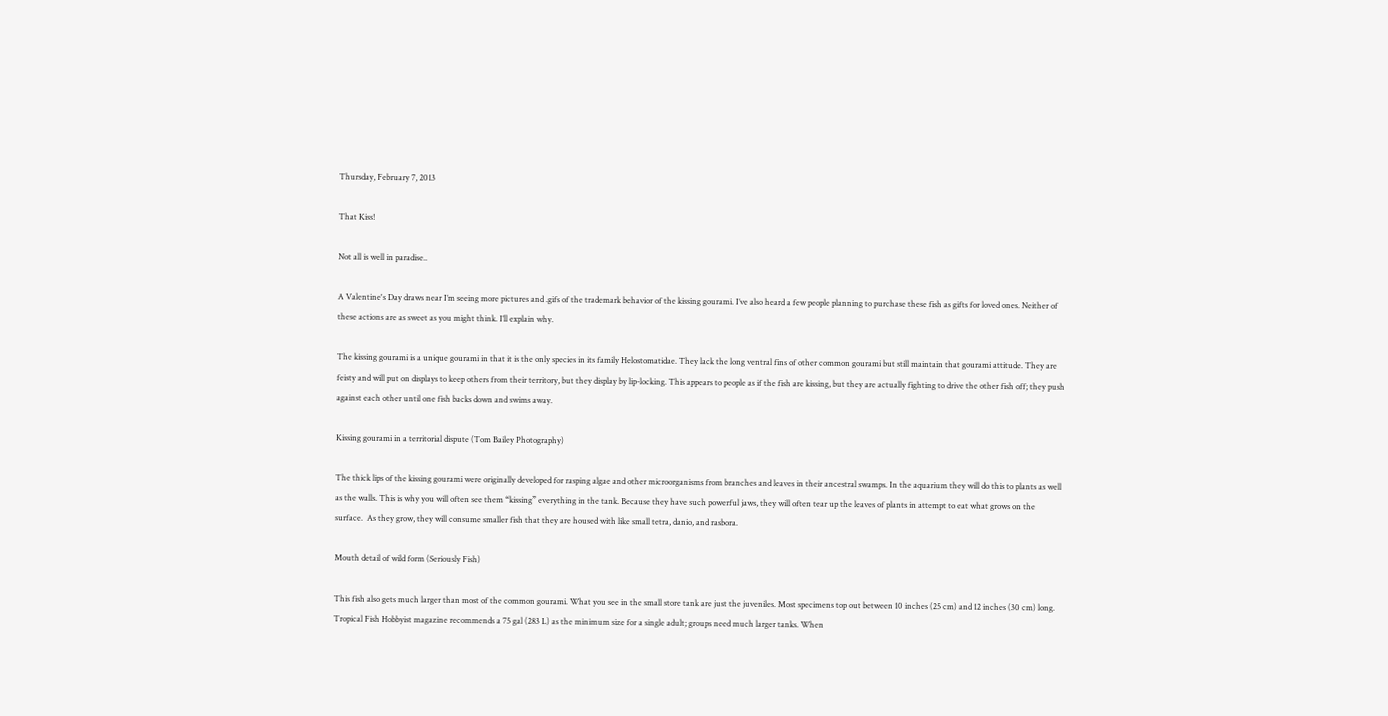Thursday, February 7, 2013

That Kiss!

Not all is well in paradise..

A Valentine's Day draws near I’m seeing more pictures and .gifs of the trademark behavior of the kissing gourami. I’ve also heard a few people planning to purchase these fish as gifts for loved ones. Neither of these actions are as sweet as you might think. I’ll explain why.

The kissing gourami is a unique gourami in that it is the only species in its family Helostomatidae. They lack the long ventral fins of other common gourami but still maintain that gourami attitude. They are feisty and will put on displays to keep others from their territory, but they display by lip-locking. This appears to people as if the fish are kissing, but they are actually fighting to drive the other fish off; they push against each other until one fish backs down and swims away.

Kissing gourami in a territorial dispute (Tom Bailey Photography)

The thick lips of the kissing gourami were originally developed for rasping algae and other microorganisms from branches and leaves in their ancestral swamps. In the aquarium they will do this to plants as well as the walls. This is why you will often see them “kissing” everything in the tank. Because they have such powerful jaws, they will often tear up the leaves of plants in attempt to eat what grows on the surface.  As they grow, they will consume smaller fish that they are housed with like small tetra, danio, and rasbora.

Mouth detail of wild form (Seriously Fish)

This fish also gets much larger than most of the common gourami. What you see in the small store tank are just the juveniles. Most specimens top out between 10 inches (25 cm) and 12 inches (30 cm) long. Tropical Fish Hobbyist magazine recommends a 75 gal (283 L) as the minimum size for a single adult; groups need much larger tanks. When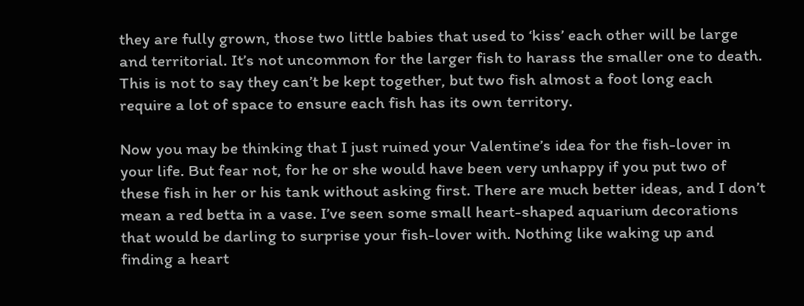they are fully grown, those two little babies that used to ‘kiss’ each other will be large and territorial. It’s not uncommon for the larger fish to harass the smaller one to death. This is not to say they can’t be kept together, but two fish almost a foot long each require a lot of space to ensure each fish has its own territory.

Now you may be thinking that I just ruined your Valentine’s idea for the fish-lover in your life. But fear not, for he or she would have been very unhappy if you put two of these fish in her or his tank without asking first. There are much better ideas, and I don’t mean a red betta in a vase. I’ve seen some small heart-shaped aquarium decorations that would be darling to surprise your fish-lover with. Nothing like waking up and finding a heart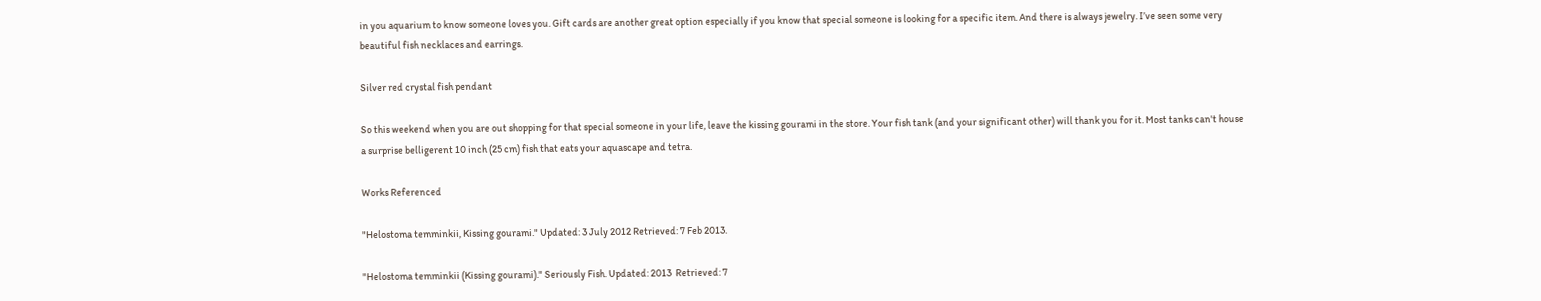in you aquarium to know someone loves you. Gift cards are another great option especially if you know that special someone is looking for a specific item. And there is always jewelry. I’ve seen some very beautiful fish necklaces and earrings.

Silver red crystal fish pendant

So this weekend when you are out shopping for that special someone in your life, leave the kissing gourami in the store. Your fish tank (and your significant other) will thank you for it. Most tanks can't house a surprise belligerent 10 inch (25 cm) fish that eats your aquascape and tetra.

Works Referenced

"Helostoma temminkii, Kissing gourami." Updated: 3 July 2012 Retrieved: 7 Feb 2013.

"Helostoma temminkii (Kissing gourami)." Seriously Fish. Updated: 2013  Retrieved: 7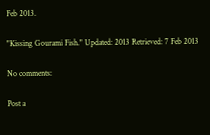Feb 2013.

"Kissing Gourami Fish." Updated: 2013 Retrieved: 7 Feb 2013

No comments:

Post a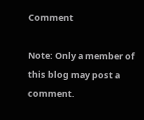Comment

Note: Only a member of this blog may post a comment.